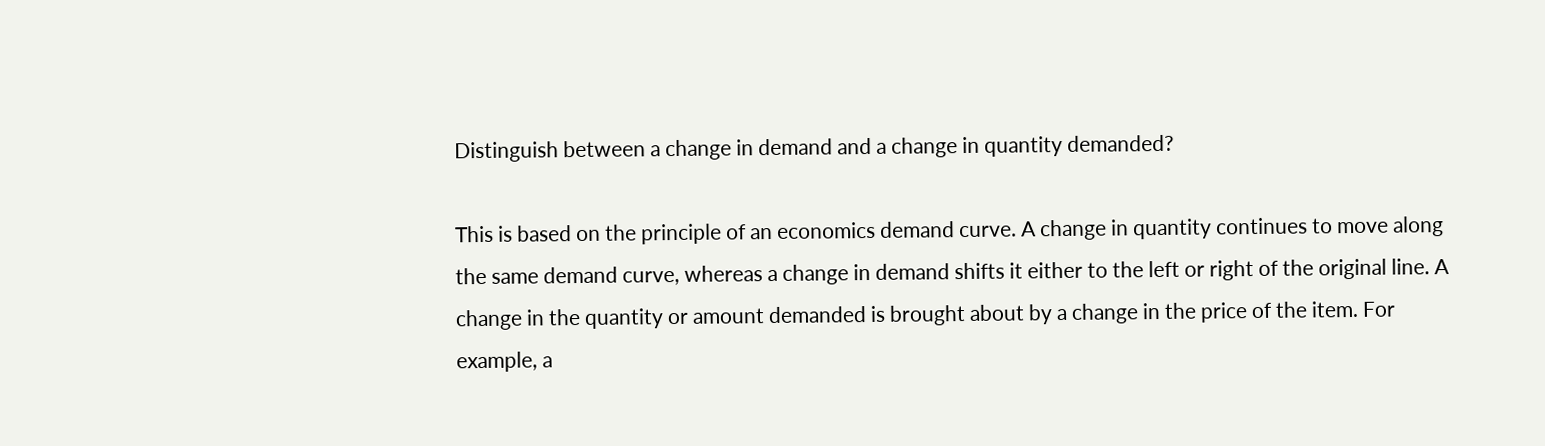Distinguish between a change in demand and a change in quantity demanded?

This is based on the principle of an economics demand curve. A change in quantity continues to move along the same demand curve, whereas a change in demand shifts it either to the left or right of the original line. A change in the quantity or amount demanded is brought about by a change in the price of the item. For example, a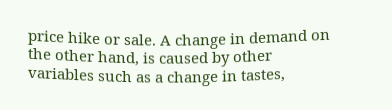price hike or sale. A change in demand on the other hand, is caused by other variables such as a change in tastes,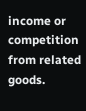income or competition from related goods.